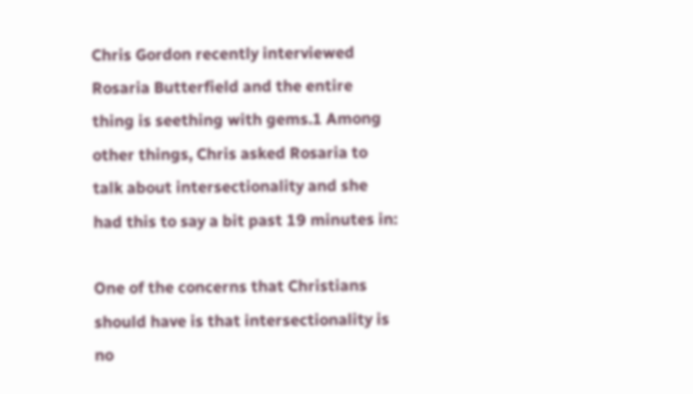Chris Gordon recently interviewed Rosaria Butterfield and the entire thing is seething with gems.1 Among other things, Chris asked Rosaria to talk about intersectionality and she had this to say a bit past 19 minutes in:

One of the concerns that Christians should have is that intersectionality is no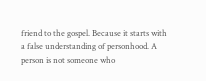friend to the gospel. Because it starts with a false understanding of personhood. A person is not someone who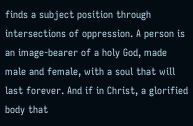finds a subject position through intersections of oppression. A person is an image-bearer of a holy God, made male and female, with a soul that will last forever. And if in Christ, a glorified body that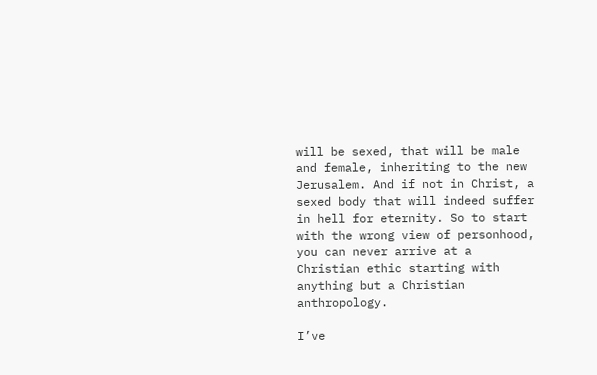will be sexed, that will be male and female, inheriting to the new Jerusalem. And if not in Christ, a sexed body that will indeed suffer in hell for eternity. So to start with the wrong view of personhood, you can never arrive at a Christian ethic starting with anything but a Christian anthropology.

I’ve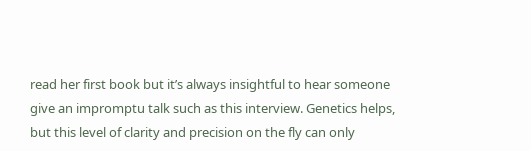read her first book but it’s always insightful to hear someone give an impromptu talk such as this interview. Genetics helps, but this level of clarity and precision on the fly can only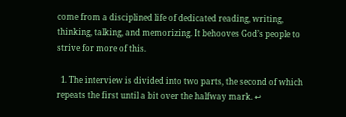come from a disciplined life of dedicated reading, writing, thinking, talking, and memorizing. It behooves God’s people to strive for more of this.

  1. The interview is divided into two parts, the second of which repeats the first until a bit over the halfway mark. ↩